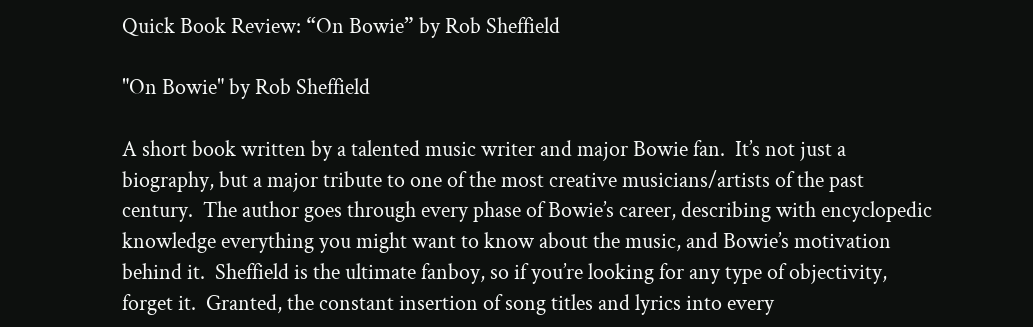Quick Book Review: “On Bowie” by Rob Sheffield

"On Bowie" by Rob Sheffield

A short book written by a talented music writer and major Bowie fan.  It’s not just a biography, but a major tribute to one of the most creative musicians/artists of the past century.  The author goes through every phase of Bowie’s career, describing with encyclopedic knowledge everything you might want to know about the music, and Bowie’s motivation behind it.  Sheffield is the ultimate fanboy, so if you’re looking for any type of objectivity, forget it.  Granted, the constant insertion of song titles and lyrics into every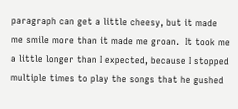paragraph can get a little cheesy, but it made me smile more than it made me groan.  It took me a little longer than I expected, because I stopped multiple times to play the songs that he gushed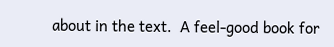about in the text.  A feel-good book for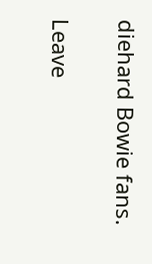diehard Bowie fans.

Leave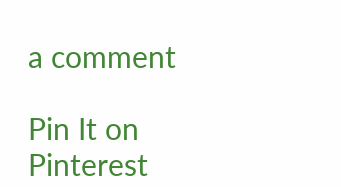a comment

Pin It on Pinterest